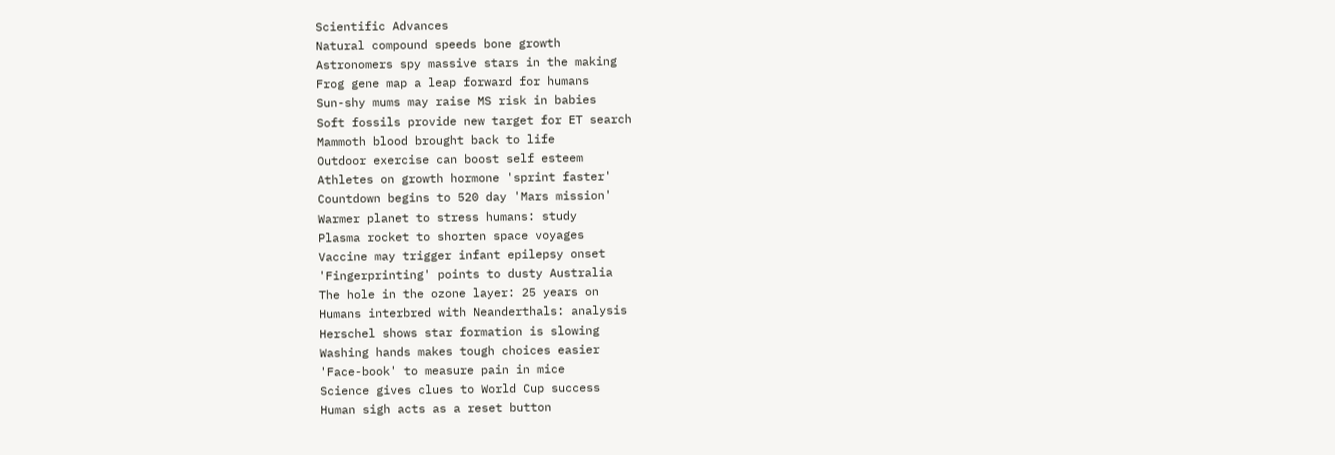Scientific Advances
Natural compound speeds bone growth
Astronomers spy massive stars in the making
Frog gene map a leap forward for humans
Sun-shy mums may raise MS risk in babies
Soft fossils provide new target for ET search
Mammoth blood brought back to life
Outdoor exercise can boost self esteem
Athletes on growth hormone 'sprint faster'
Countdown begins to 520 day 'Mars mission'
Warmer planet to stress humans: study
Plasma rocket to shorten space voyages
Vaccine may trigger infant epilepsy onset
'Fingerprinting' points to dusty Australia
The hole in the ozone layer: 25 years on
Humans interbred with Neanderthals: analysis
Herschel shows star formation is slowing
Washing hands makes tough choices easier
'Face-book' to measure pain in mice
Science gives clues to World Cup success
Human sigh acts as a reset button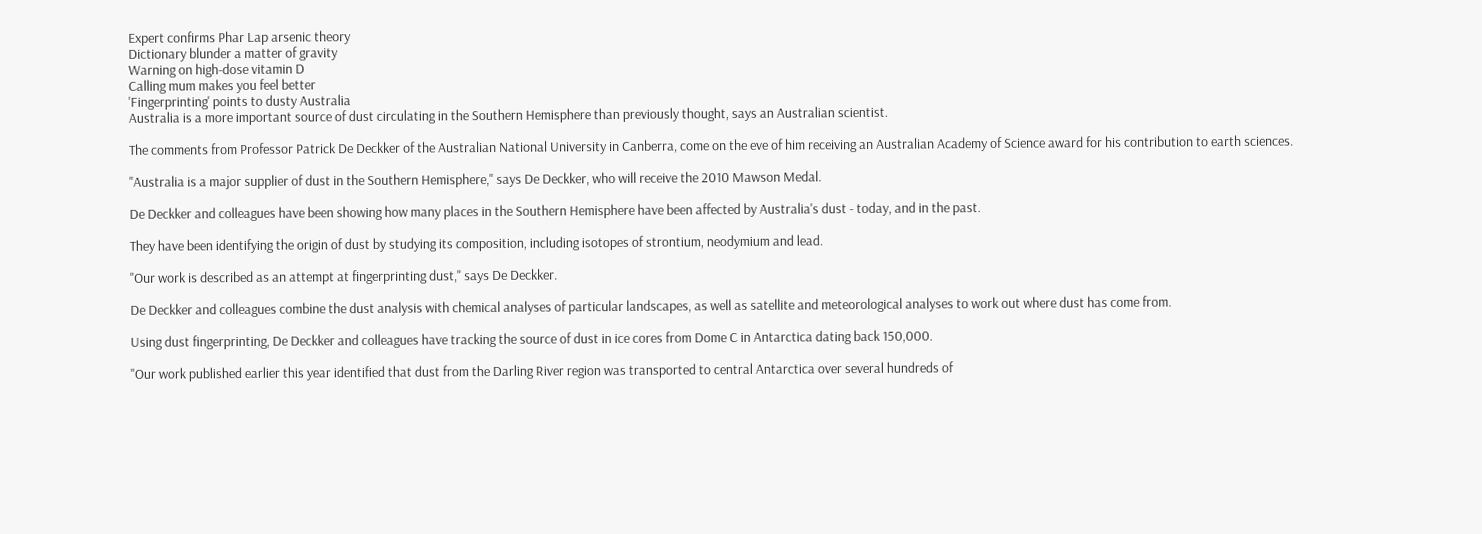Expert confirms Phar Lap arsenic theory
Dictionary blunder a matter of gravity
Warning on high-dose vitamin D
Calling mum makes you feel better
'Fingerprinting' points to dusty Australia
Australia is a more important source of dust circulating in the Southern Hemisphere than previously thought, says an Australian scientist.

The comments from Professor Patrick De Deckker of the Australian National University in Canberra, come on the eve of him receiving an Australian Academy of Science award for his contribution to earth sciences.

"Australia is a major supplier of dust in the Southern Hemisphere," says De Deckker, who will receive the 2010 Mawson Medal.

De Deckker and colleagues have been showing how many places in the Southern Hemisphere have been affected by Australia's dust - today, and in the past.

They have been identifying the origin of dust by studying its composition, including isotopes of strontium, neodymium and lead.

"Our work is described as an attempt at fingerprinting dust," says De Deckker.

De Deckker and colleagues combine the dust analysis with chemical analyses of particular landscapes, as well as satellite and meteorological analyses to work out where dust has come from.

Using dust fingerprinting, De Deckker and colleagues have tracking the source of dust in ice cores from Dome C in Antarctica dating back 150,000.

"Our work published earlier this year identified that dust from the Darling River region was transported to central Antarctica over several hundreds of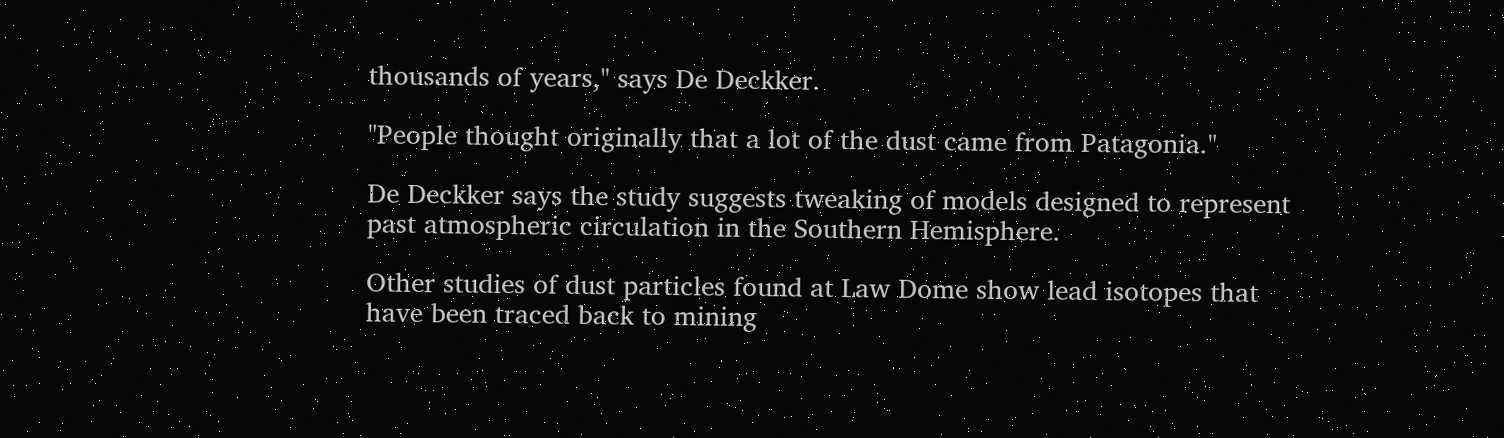thousands of years," says De Deckker.

"People thought originally that a lot of the dust came from Patagonia."

De Deckker says the study suggests tweaking of models designed to represent past atmospheric circulation in the Southern Hemisphere.

Other studies of dust particles found at Law Dome show lead isotopes that have been traced back to mining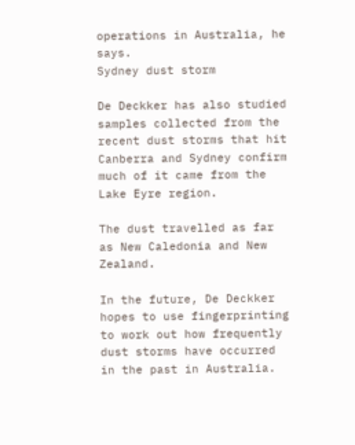operations in Australia, he says.
Sydney dust storm

De Deckker has also studied samples collected from the recent dust storms that hit Canberra and Sydney confirm much of it came from the Lake Eyre region.

The dust travelled as far as New Caledonia and New Zealand.

In the future, De Deckker hopes to use fingerprinting to work out how frequently dust storms have occurred in the past in Australia.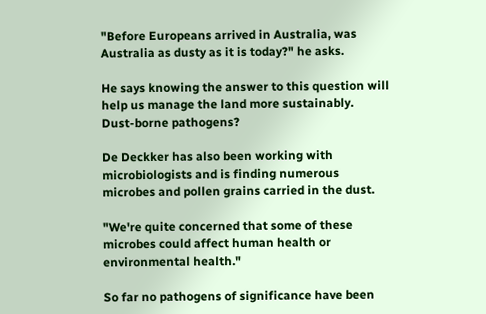"Before Europeans arrived in Australia, was Australia as dusty as it is today?" he asks.

He says knowing the answer to this question will help us manage the land more sustainably.
Dust-borne pathogens?

De Deckker has also been working with microbiologists and is finding numerous microbes and pollen grains carried in the dust.

"We're quite concerned that some of these microbes could affect human health or environmental health."

So far no pathogens of significance have been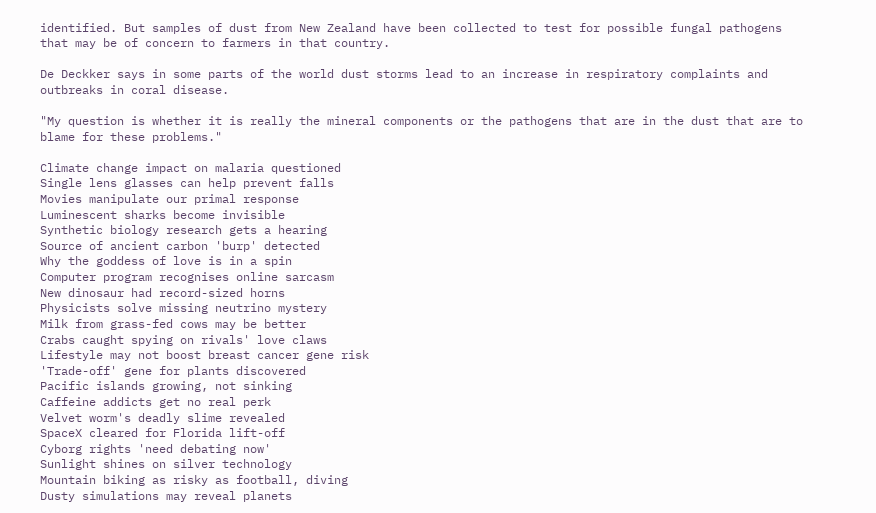identified. But samples of dust from New Zealand have been collected to test for possible fungal pathogens that may be of concern to farmers in that country.

De Deckker says in some parts of the world dust storms lead to an increase in respiratory complaints and outbreaks in coral disease.

"My question is whether it is really the mineral components or the pathogens that are in the dust that are to blame for these problems."

Climate change impact on malaria questioned
Single lens glasses can help prevent falls
Movies manipulate our primal response
Luminescent sharks become invisible
Synthetic biology research gets a hearing
Source of ancient carbon 'burp' detected
Why the goddess of love is in a spin
Computer program recognises online sarcasm
New dinosaur had record-sized horns
Physicists solve missing neutrino mystery
Milk from grass-fed cows may be better
Crabs caught spying on rivals' love claws
Lifestyle may not boost breast cancer gene risk
'Trade-off' gene for plants discovered
Pacific islands growing, not sinking
Caffeine addicts get no real perk
Velvet worm's deadly slime revealed
SpaceX cleared for Florida lift-off
Cyborg rights 'need debating now'
Sunlight shines on silver technology
Mountain biking as risky as football, diving
Dusty simulations may reveal planets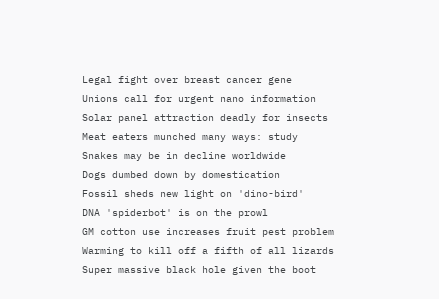Legal fight over breast cancer gene
Unions call for urgent nano information
Solar panel attraction deadly for insects
Meat eaters munched many ways: study
Snakes may be in decline worldwide
Dogs dumbed down by domestication
Fossil sheds new light on 'dino-bird'
DNA 'spiderbot' is on the prowl
GM cotton use increases fruit pest problem
Warming to kill off a fifth of all lizards
Super massive black hole given the boot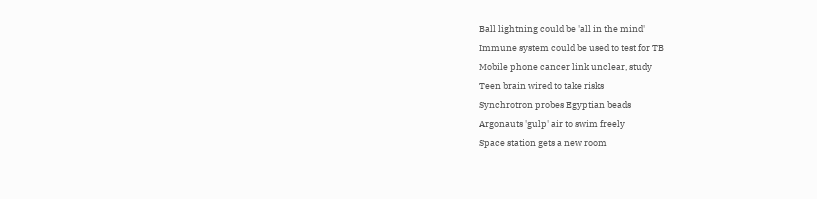Ball lightning could be 'all in the mind'
Immune system could be used to test for TB
Mobile phone cancer link unclear, study
Teen brain wired to take risks
Synchrotron probes Egyptian beads
Argonauts 'gulp' air to swim freely
Space station gets a new room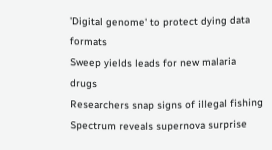'Digital genome' to protect dying data formats
Sweep yields leads for new malaria drugs
Researchers snap signs of illegal fishing
Spectrum reveals supernova surprise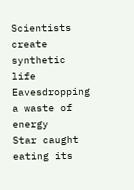Scientists create synthetic life
Eavesdropping a waste of energy
Star caught eating its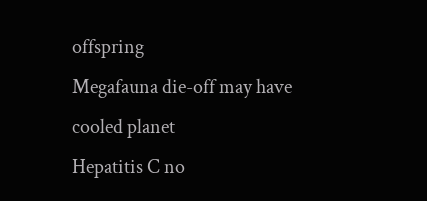offspring
Megafauna die-off may have cooled planet
Hepatitis C no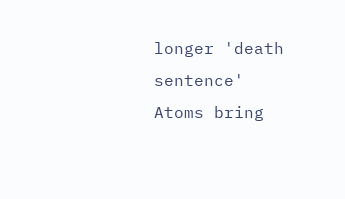longer 'death sentence'
Atoms bring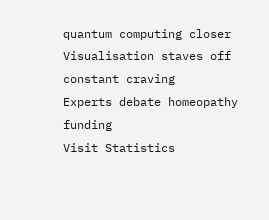quantum computing closer
Visualisation staves off constant craving
Experts debate homeopathy funding
Visit Statistics